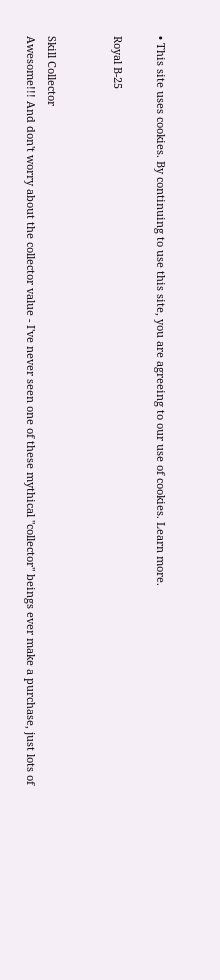• This site uses cookies. By continuing to use this site, you are agreeing to our use of cookies. Learn more.

Royal B-25


Skill Collector
Awesome!!! And don't worry about the collector value - I've never seen one of these mythical "collector" beings ever make a purchase, just lots of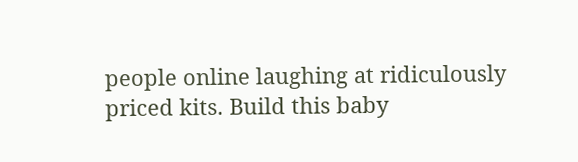people online laughing at ridiculously priced kits. Build this baby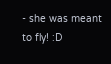- she was meant to fly! :D